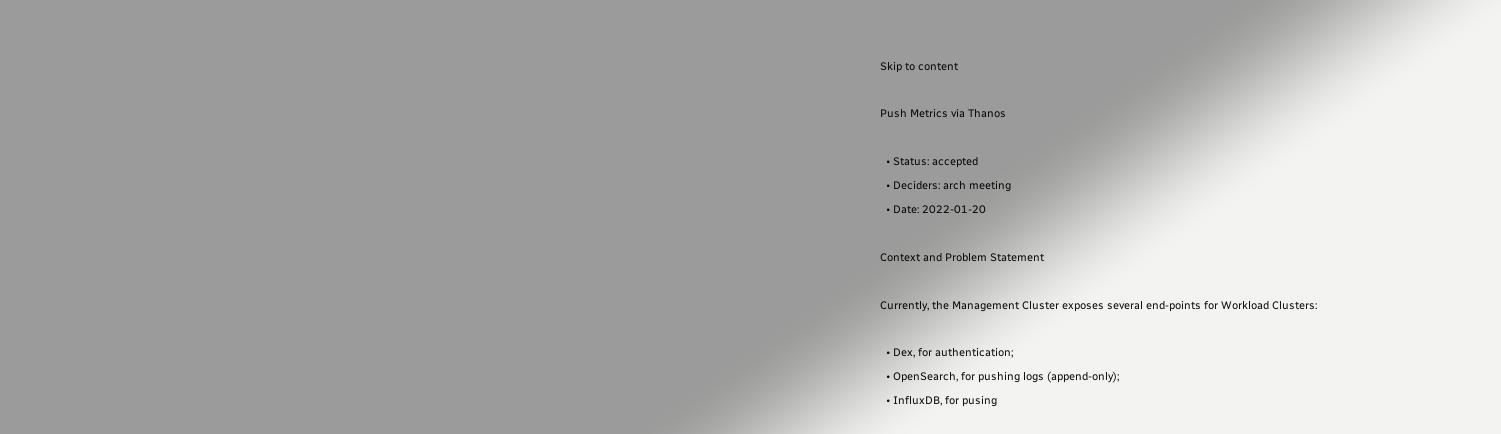Skip to content

Push Metrics via Thanos

  • Status: accepted
  • Deciders: arch meeting
  • Date: 2022-01-20

Context and Problem Statement

Currently, the Management Cluster exposes several end-points for Workload Clusters:

  • Dex, for authentication;
  • OpenSearch, for pushing logs (append-only);
  • InfluxDB, for pusing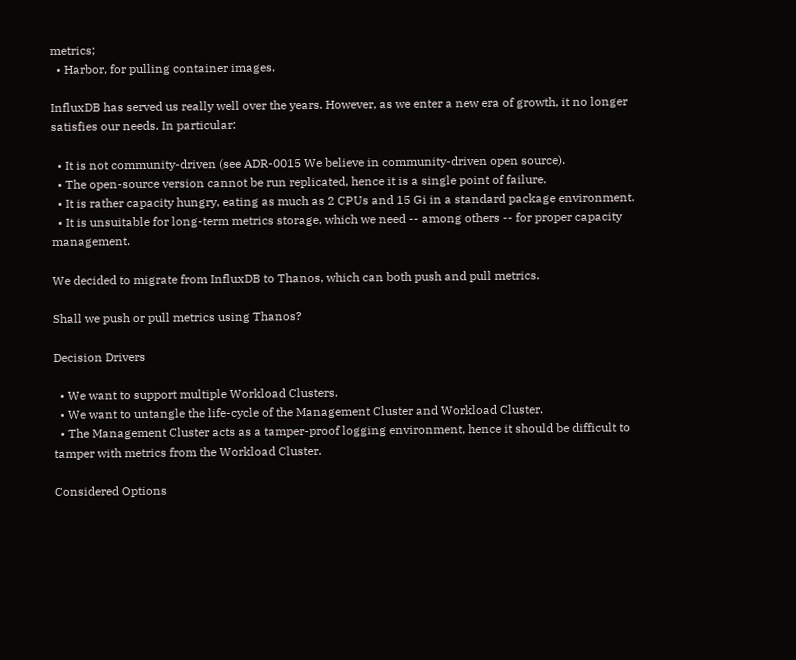metrics;
  • Harbor, for pulling container images.

InfluxDB has served us really well over the years. However, as we enter a new era of growth, it no longer satisfies our needs. In particular:

  • It is not community-driven (see ADR-0015 We believe in community-driven open source).
  • The open-source version cannot be run replicated, hence it is a single point of failure.
  • It is rather capacity hungry, eating as much as 2 CPUs and 15 Gi in a standard package environment.
  • It is unsuitable for long-term metrics storage, which we need -- among others -- for proper capacity management.

We decided to migrate from InfluxDB to Thanos, which can both push and pull metrics.

Shall we push or pull metrics using Thanos?

Decision Drivers

  • We want to support multiple Workload Clusters.
  • We want to untangle the life-cycle of the Management Cluster and Workload Cluster.
  • The Management Cluster acts as a tamper-proof logging environment, hence it should be difficult to tamper with metrics from the Workload Cluster.

Considered Options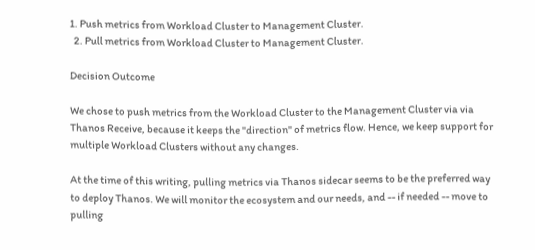1. Push metrics from Workload Cluster to Management Cluster.
  2. Pull metrics from Workload Cluster to Management Cluster.

Decision Outcome

We chose to push metrics from the Workload Cluster to the Management Cluster via via Thanos Receive, because it keeps the "direction" of metrics flow. Hence, we keep support for multiple Workload Clusters without any changes.

At the time of this writing, pulling metrics via Thanos sidecar seems to be the preferred way to deploy Thanos. We will monitor the ecosystem and our needs, and -- if needed -- move to pulling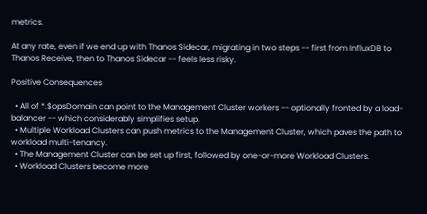metrics.

At any rate, even if we end up with Thanos Sidecar, migrating in two steps -- first from InfluxDB to Thanos Receive, then to Thanos Sidecar -- feels less risky.

Positive Consequences

  • All of *.$opsDomain can point to the Management Cluster workers -- optionally fronted by a load-balancer -- which considerably simplifies setup.
  • Multiple Workload Clusters can push metrics to the Management Cluster, which paves the path to workload multi-tenancy.
  • The Management Cluster can be set up first, followed by one-or-more Workload Clusters.
  • Workload Clusters become more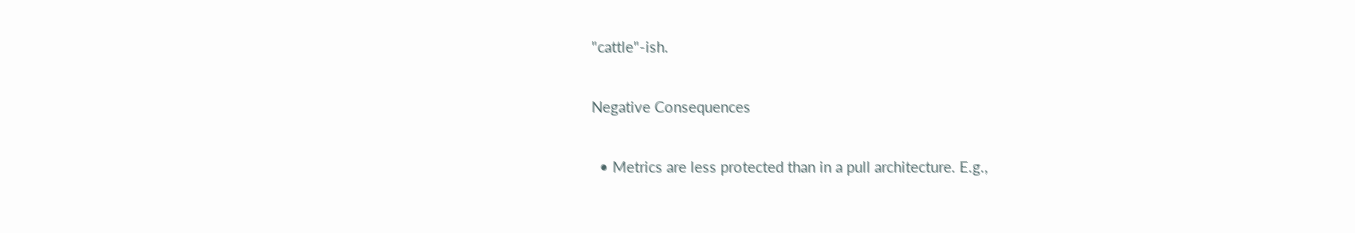"cattle"-ish.

Negative Consequences

  • Metrics are less protected than in a pull architecture. E.g.,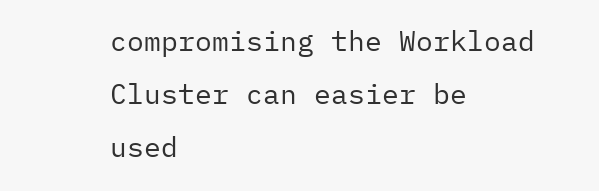compromising the Workload Cluster can easier be used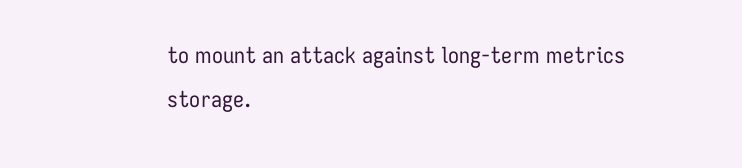to mount an attack against long-term metrics storage.